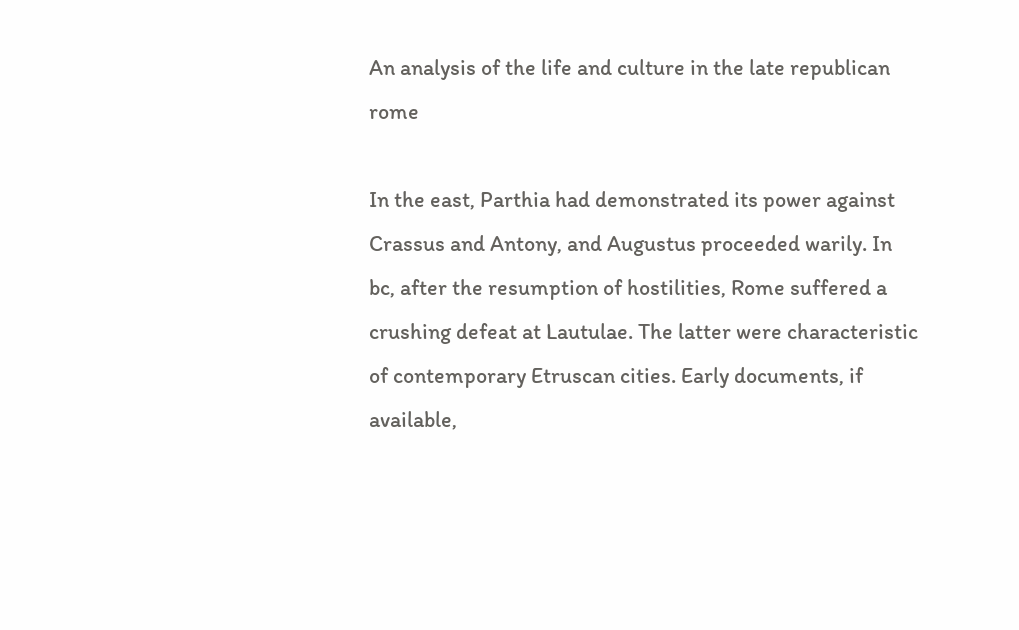An analysis of the life and culture in the late republican rome

In the east, Parthia had demonstrated its power against Crassus and Antony, and Augustus proceeded warily. In bc, after the resumption of hostilities, Rome suffered a crushing defeat at Lautulae. The latter were characteristic of contemporary Etruscan cities. Early documents, if available,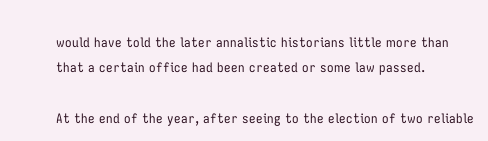would have told the later annalistic historians little more than that a certain office had been created or some law passed.

At the end of the year, after seeing to the election of two reliable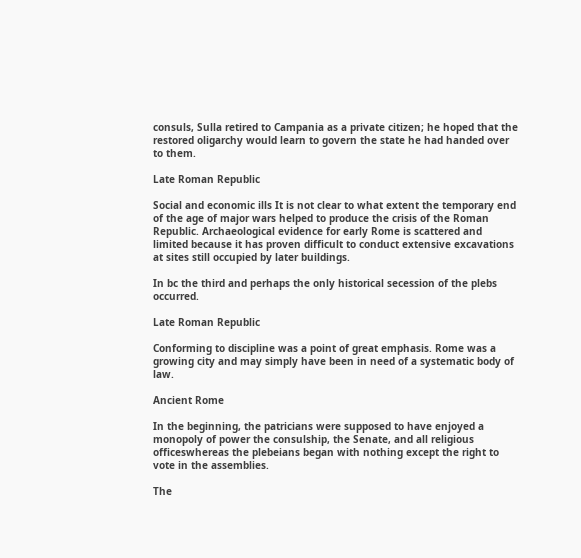consuls, Sulla retired to Campania as a private citizen; he hoped that the restored oligarchy would learn to govern the state he had handed over to them.

Late Roman Republic

Social and economic ills It is not clear to what extent the temporary end of the age of major wars helped to produce the crisis of the Roman Republic. Archaeological evidence for early Rome is scattered and limited because it has proven difficult to conduct extensive excavations at sites still occupied by later buildings.

In bc the third and perhaps the only historical secession of the plebs occurred.

Late Roman Republic

Conforming to discipline was a point of great emphasis. Rome was a growing city and may simply have been in need of a systematic body of law.

Ancient Rome

In the beginning, the patricians were supposed to have enjoyed a monopoly of power the consulship, the Senate, and all religious officeswhereas the plebeians began with nothing except the right to vote in the assemblies.

The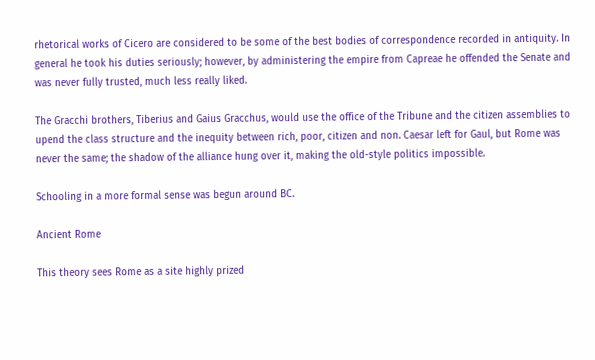rhetorical works of Cicero are considered to be some of the best bodies of correspondence recorded in antiquity. In general he took his duties seriously; however, by administering the empire from Capreae he offended the Senate and was never fully trusted, much less really liked.

The Gracchi brothers, Tiberius and Gaius Gracchus, would use the office of the Tribune and the citizen assemblies to upend the class structure and the inequity between rich, poor, citizen and non. Caesar left for Gaul, but Rome was never the same; the shadow of the alliance hung over it, making the old-style politics impossible.

Schooling in a more formal sense was begun around BC.

Ancient Rome

This theory sees Rome as a site highly prized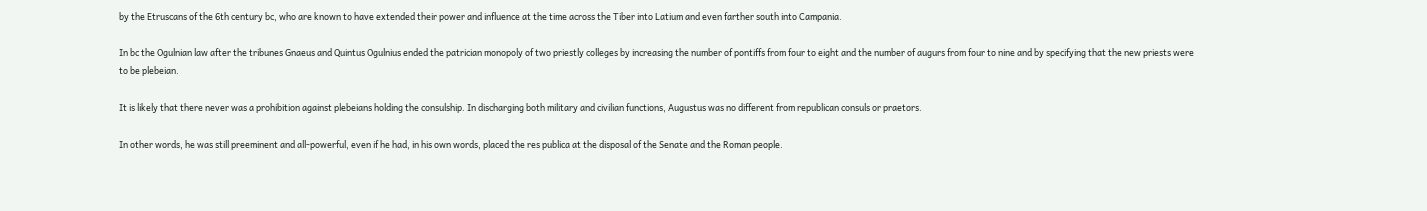by the Etruscans of the 6th century bc, who are known to have extended their power and influence at the time across the Tiber into Latium and even farther south into Campania.

In bc the Ogulnian law after the tribunes Gnaeus and Quintus Ogulnius ended the patrician monopoly of two priestly colleges by increasing the number of pontiffs from four to eight and the number of augurs from four to nine and by specifying that the new priests were to be plebeian.

It is likely that there never was a prohibition against plebeians holding the consulship. In discharging both military and civilian functions, Augustus was no different from republican consuls or praetors.

In other words, he was still preeminent and all-powerful, even if he had, in his own words, placed the res publica at the disposal of the Senate and the Roman people.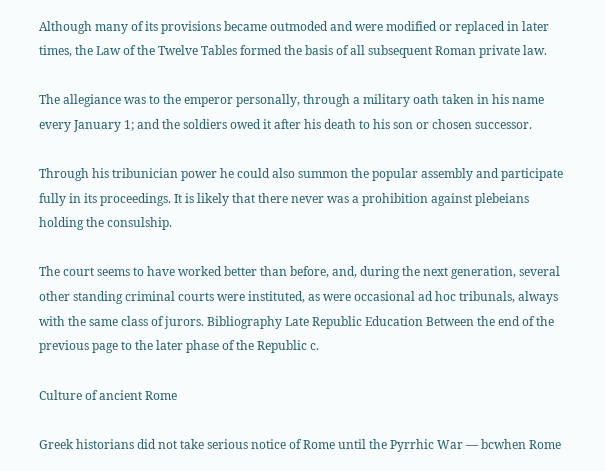Although many of its provisions became outmoded and were modified or replaced in later times, the Law of the Twelve Tables formed the basis of all subsequent Roman private law.

The allegiance was to the emperor personally, through a military oath taken in his name every January 1; and the soldiers owed it after his death to his son or chosen successor.

Through his tribunician power he could also summon the popular assembly and participate fully in its proceedings. It is likely that there never was a prohibition against plebeians holding the consulship.

The court seems to have worked better than before, and, during the next generation, several other standing criminal courts were instituted, as were occasional ad hoc tribunals, always with the same class of jurors. Bibliography Late Republic Education Between the end of the previous page to the later phase of the Republic c.

Culture of ancient Rome

Greek historians did not take serious notice of Rome until the Pyrrhic War — bcwhen Rome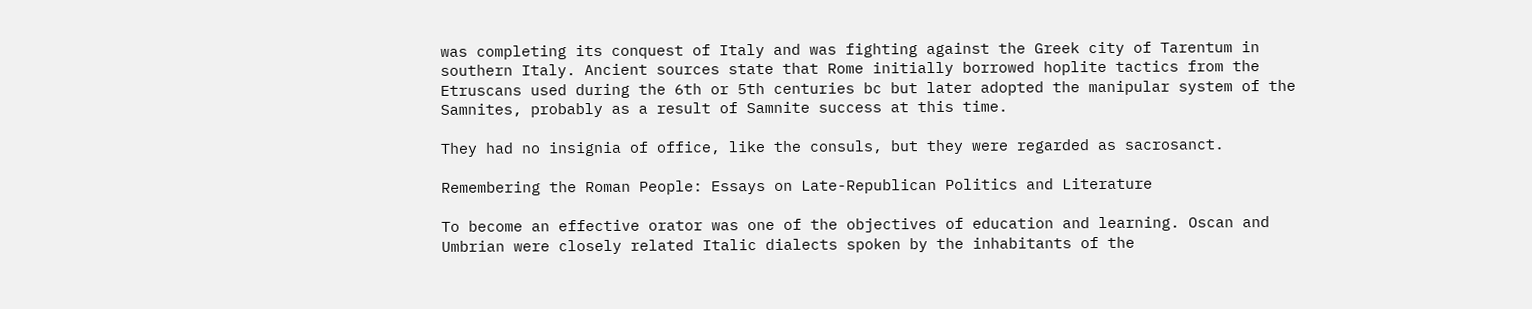was completing its conquest of Italy and was fighting against the Greek city of Tarentum in southern Italy. Ancient sources state that Rome initially borrowed hoplite tactics from the Etruscans used during the 6th or 5th centuries bc but later adopted the manipular system of the Samnites, probably as a result of Samnite success at this time.

They had no insignia of office, like the consuls, but they were regarded as sacrosanct.

Remembering the Roman People: Essays on Late-Republican Politics and Literature

To become an effective orator was one of the objectives of education and learning. Oscan and Umbrian were closely related Italic dialects spoken by the inhabitants of the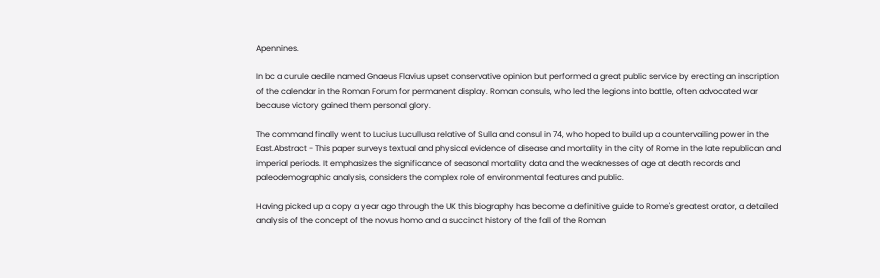Apennines.

In bc a curule aedile named Gnaeus Flavius upset conservative opinion but performed a great public service by erecting an inscription of the calendar in the Roman Forum for permanent display. Roman consuls, who led the legions into battle, often advocated war because victory gained them personal glory.

The command finally went to Lucius Lucullusa relative of Sulla and consul in 74, who hoped to build up a countervailing power in the East.Abstract - This paper surveys textual and physical evidence of disease and mortality in the city of Rome in the late republican and imperial periods. It emphasizes the significance of seasonal mortality data and the weaknesses of age at death records and paleodemographic analysis, considers the complex role of environmental features and public.

Having picked up a copy a year ago through the UK this biography has become a definitive guide to Rome's greatest orator, a detailed analysis of the concept of the novus homo and a succinct history of the fall of the Roman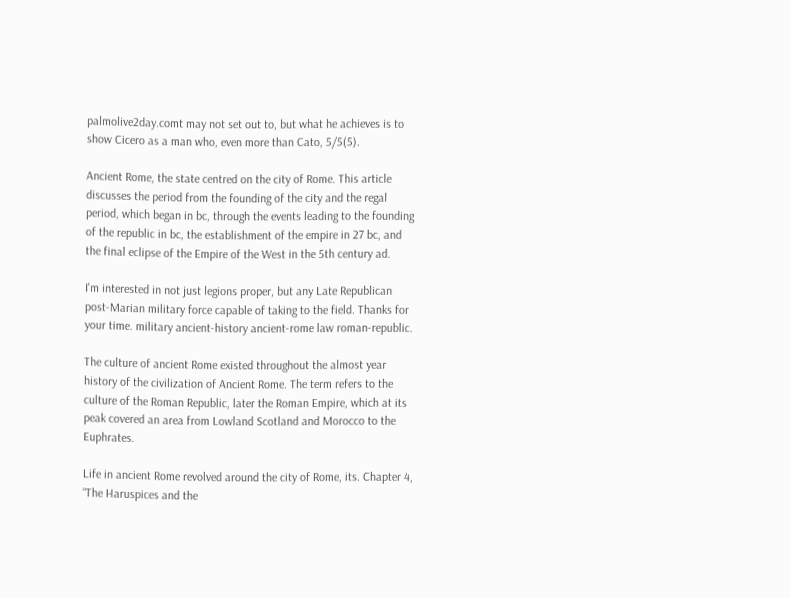palmolive2day.comt may not set out to, but what he achieves is to show Cicero as a man who, even more than Cato, 5/5(5).

Ancient Rome, the state centred on the city of Rome. This article discusses the period from the founding of the city and the regal period, which began in bc, through the events leading to the founding of the republic in bc, the establishment of the empire in 27 bc, and the final eclipse of the Empire of the West in the 5th century ad.

I'm interested in not just legions proper, but any Late Republican post-Marian military force capable of taking to the field. Thanks for your time. military ancient-history ancient-rome law roman-republic.

The culture of ancient Rome existed throughout the almost year history of the civilization of Ancient Rome. The term refers to the culture of the Roman Republic, later the Roman Empire, which at its peak covered an area from Lowland Scotland and Morocco to the Euphrates.

Life in ancient Rome revolved around the city of Rome, its. Chapter 4, “The Haruspices and the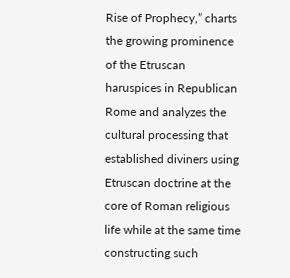Rise of Prophecy,” charts the growing prominence of the Etruscan haruspices in Republican Rome and analyzes the cultural processing that established diviners using Etruscan doctrine at the core of Roman religious life while at the same time constructing such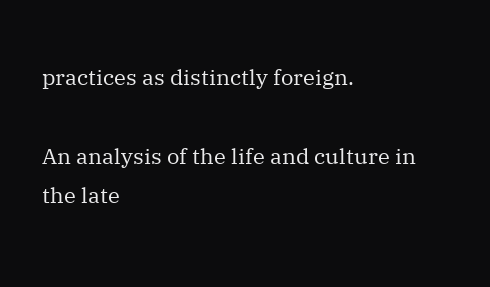practices as distinctly foreign.

An analysis of the life and culture in the late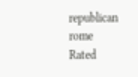republican rome
Rated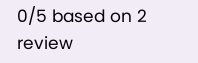0/5 based on 2 review